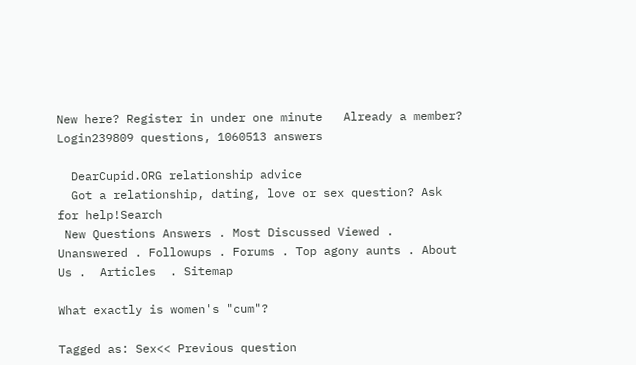New here? Register in under one minute   Already a member? Login239809 questions, 1060513 answers

  DearCupid.ORG relationship advice
  Got a relationship, dating, love or sex question? Ask for help!Search
 New Questions Answers . Most Discussed Viewed . Unanswered . Followups . Forums . Top agony aunts . About Us .  Articles  . Sitemap

What exactly is women's "cum"?

Tagged as: Sex<< Previous question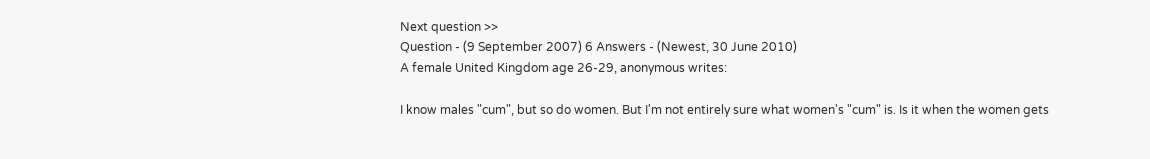Next question >>
Question - (9 September 2007) 6 Answers - (Newest, 30 June 2010)
A female United Kingdom age 26-29, anonymous writes:

I know males "cum", but so do women. But I'm not entirely sure what women's "cum" is. Is it when the women gets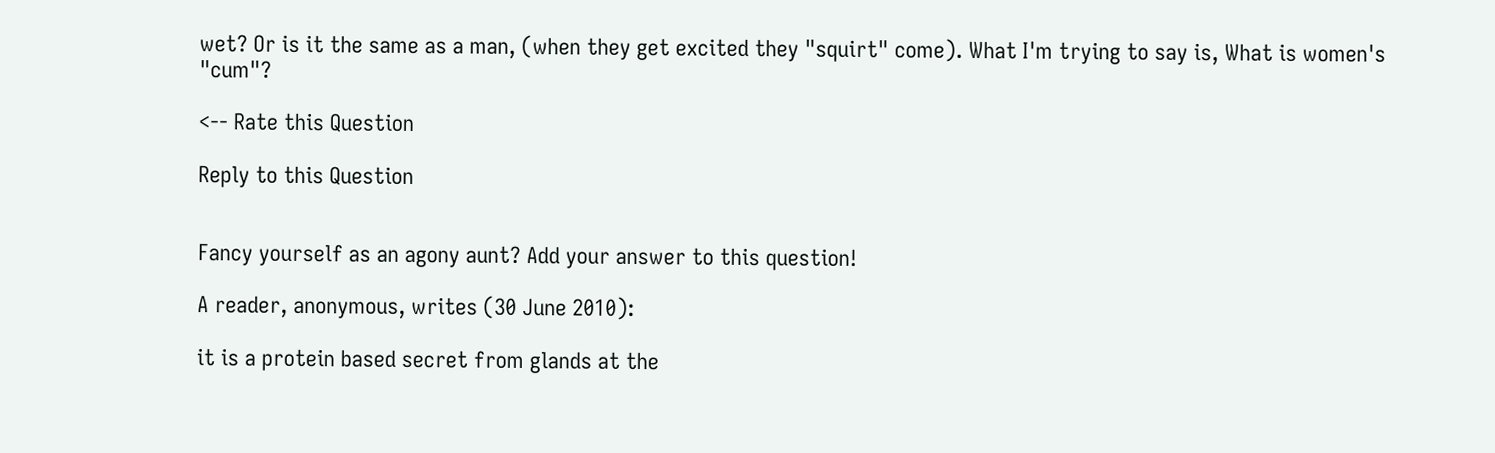wet? Or is it the same as a man, (when they get excited they "squirt" come). What I'm trying to say is, What is women's "cum"?

<-- Rate this Question

Reply to this Question


Fancy yourself as an agony aunt? Add your answer to this question!

A reader, anonymous, writes (30 June 2010):

it is a protein based secret from glands at the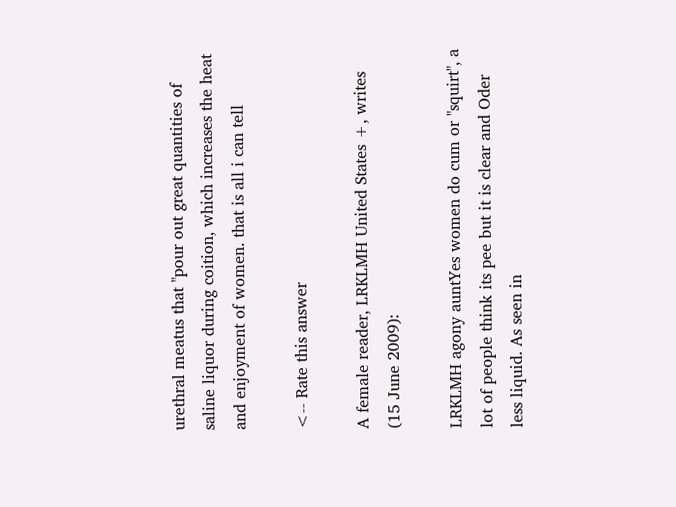urethral meatus that "pour out great quantities of saline liquor during coition, which increases the heat and enjoyment of women. that is all i can tell

<-- Rate this answer

A female reader, LRKLMH United States +, writes (15 June 2009):

LRKLMH agony auntYes women do cum or "squirt", a lot of people think its pee but it is clear and Oder less liquid. As seen in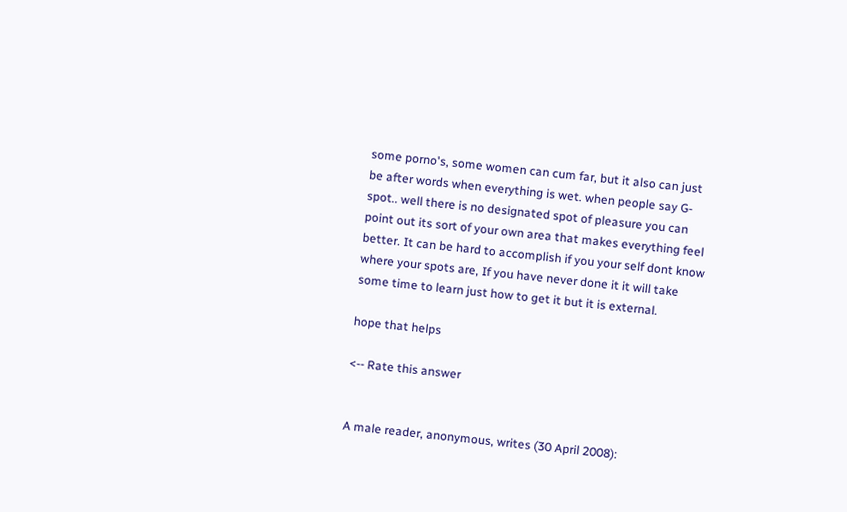some porno's, some women can cum far, but it also can just be after words when everything is wet. when people say G- spot.. well there is no designated spot of pleasure you can point out its sort of your own area that makes everything feel better. It can be hard to accomplish if you your self dont know where your spots are, If you have never done it it will take some time to learn just how to get it but it is external.

hope that helps

<-- Rate this answer


A male reader, anonymous, writes (30 April 2008):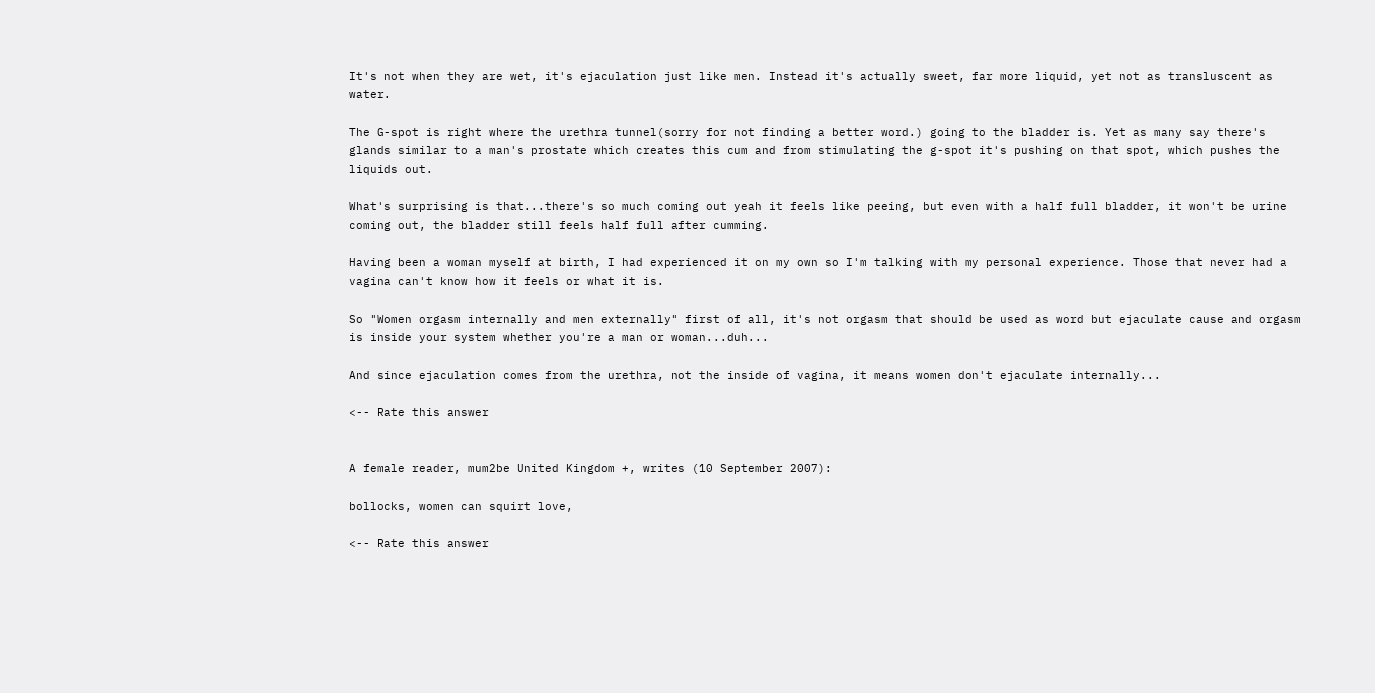It's not when they are wet, it's ejaculation just like men. Instead it's actually sweet, far more liquid, yet not as transluscent as water.

The G-spot is right where the urethra tunnel(sorry for not finding a better word.) going to the bladder is. Yet as many say there's glands similar to a man's prostate which creates this cum and from stimulating the g-spot it's pushing on that spot, which pushes the liquids out.

What's surprising is that...there's so much coming out yeah it feels like peeing, but even with a half full bladder, it won't be urine coming out, the bladder still feels half full after cumming.

Having been a woman myself at birth, I had experienced it on my own so I'm talking with my personal experience. Those that never had a vagina can't know how it feels or what it is.

So "Women orgasm internally and men externally" first of all, it's not orgasm that should be used as word but ejaculate cause and orgasm is inside your system whether you're a man or woman...duh...

And since ejaculation comes from the urethra, not the inside of vagina, it means women don't ejaculate internally...

<-- Rate this answer


A female reader, mum2be United Kingdom +, writes (10 September 2007):

bollocks, women can squirt love,

<-- Rate this answer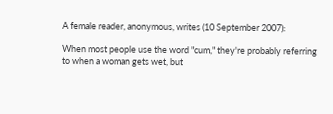A female reader, anonymous, writes (10 September 2007):

When most people use the word "cum," they're probably referring to when a woman gets wet, but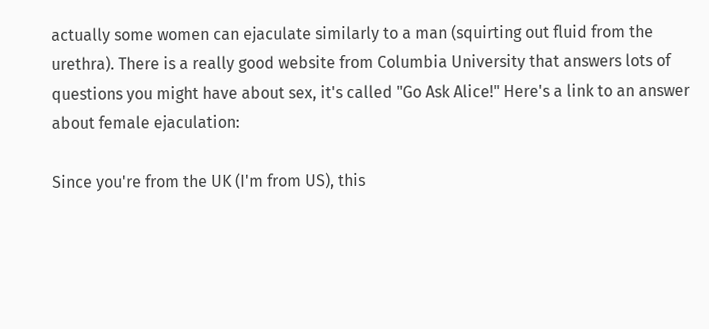actually some women can ejaculate similarly to a man (squirting out fluid from the urethra). There is a really good website from Columbia University that answers lots of questions you might have about sex, it's called "Go Ask Alice!" Here's a link to an answer about female ejaculation:

Since you're from the UK (I'm from US), this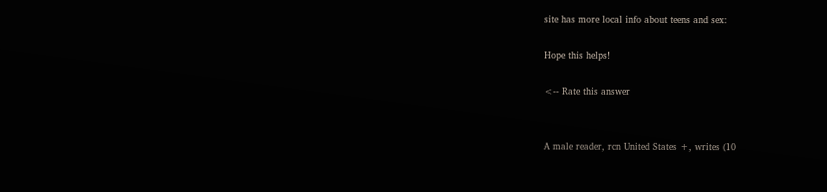site has more local info about teens and sex:

Hope this helps!

<-- Rate this answer


A male reader, rcn United States +, writes (10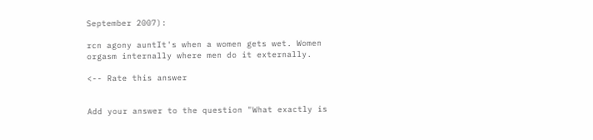September 2007):

rcn agony auntIt's when a women gets wet. Women orgasm internally where men do it externally.

<-- Rate this answer


Add your answer to the question "What exactly is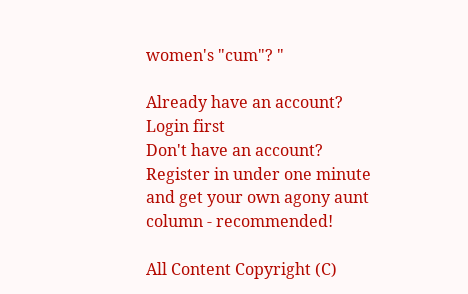women's "cum"? "

Already have an account? Login first
Don't have an account? Register in under one minute and get your own agony aunt column - recommended!

All Content Copyright (C)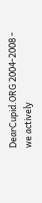DearCupid.ORG 2004-2008 - we actively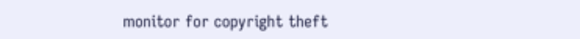monitor for copyright theft